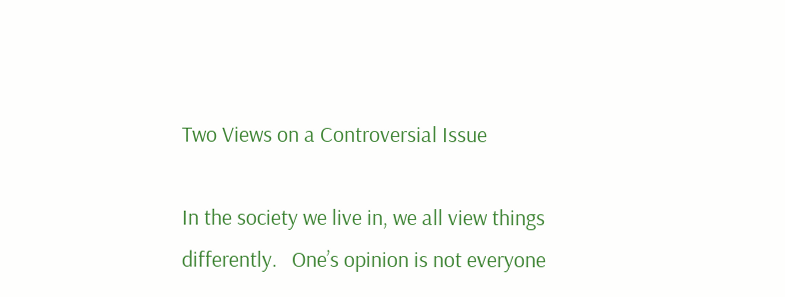Two Views on a Controversial Issue

In the society we live in, we all view things differently.   One’s opinion is not everyone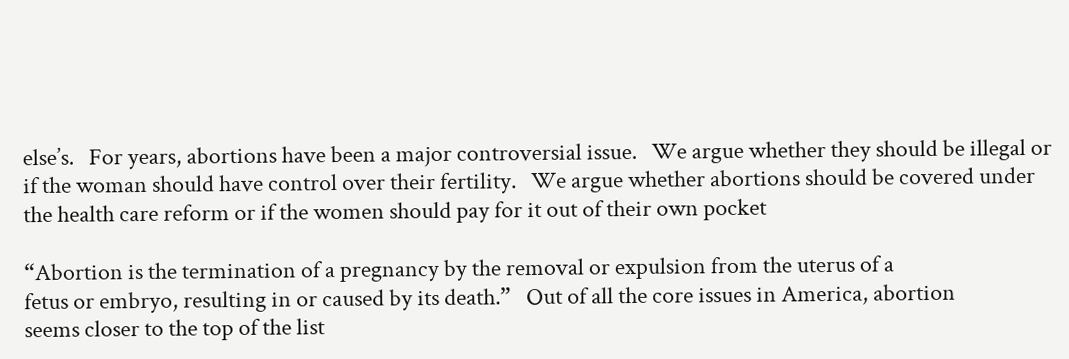else’s.   For years, abortions have been a major controversial issue.   We argue whether they should be illegal or if the woman should have control over their fertility.   We argue whether abortions should be covered under the health care reform or if the women should pay for it out of their own pocket

“Abortion is the termination of a pregnancy by the removal or expulsion from the uterus of a
fetus or embryo, resulting in or caused by its death.”   Out of all the core issues in America, abortion
seems closer to the top of the list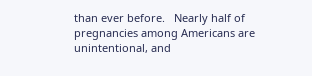than ever before.   Nearly half of pregnancies among Americans are
unintentional, and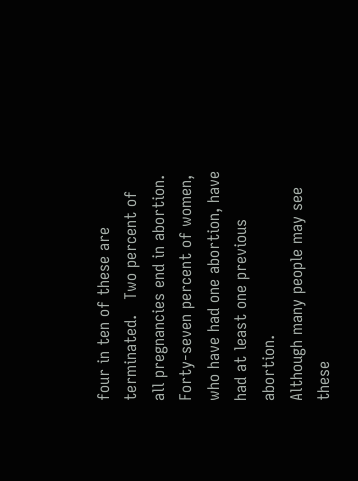four in ten of these are terminated.   Two percent of all pregnancies end in abortion.
Forty-seven percent of women, who have had one abortion, have had at least one previous abortion.
Although many people may see these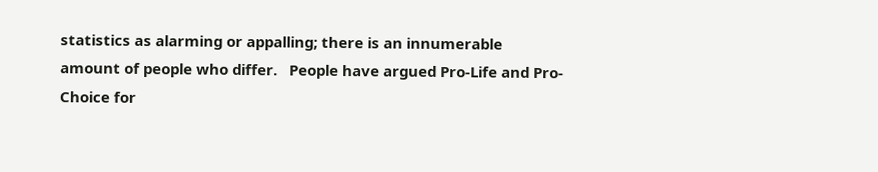statistics as alarming or appalling; there is an innumerable
amount of people who differ.   People have argued Pro-Life and Pro-Choice for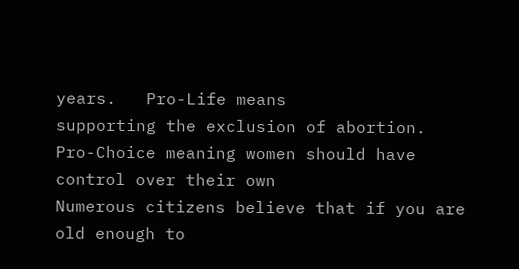years.   Pro-Life means
supporting the exclusion of abortion.   Pro-Choice meaning women should have control over their own
Numerous citizens believe that if you are old enough to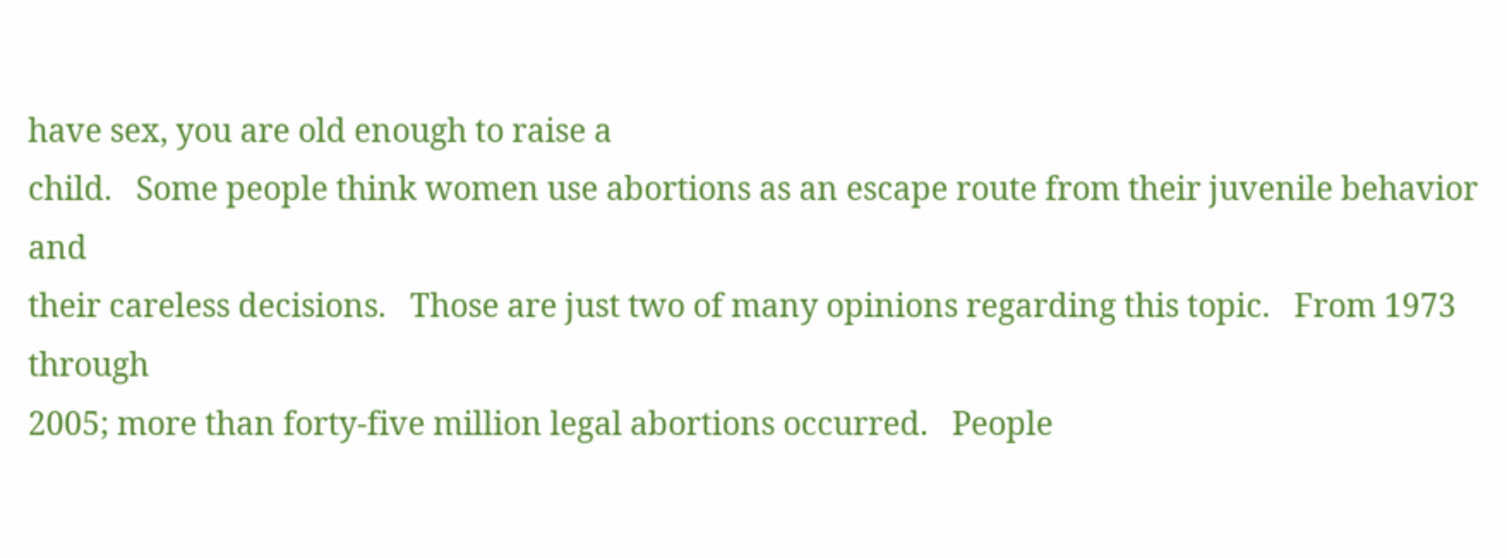have sex, you are old enough to raise a
child.   Some people think women use abortions as an escape route from their juvenile behavior and
their careless decisions.   Those are just two of many opinions regarding this topic.   From 1973 through
2005; more than forty-five million legal abortions occurred.   People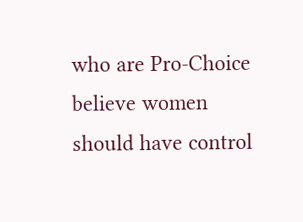who are Pro-Choice believe women
should have control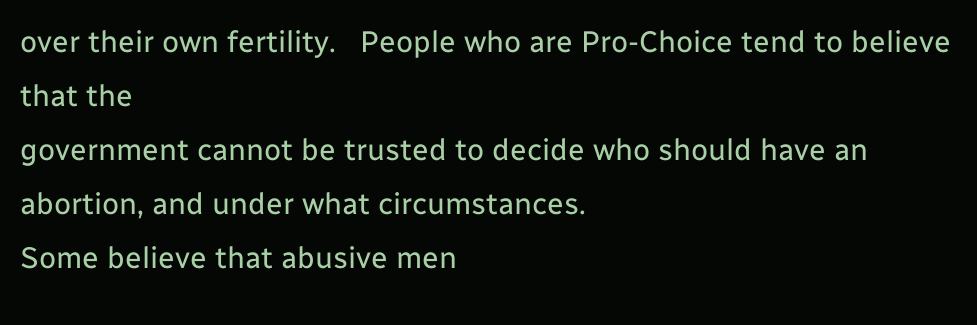over their own fertility.   People who are Pro-Choice tend to believe that the
government cannot be trusted to decide who should have an abortion, and under what circumstances.
Some believe that abusive men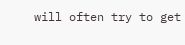will often try to get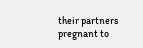their partners pregnant to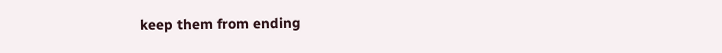keep them from ending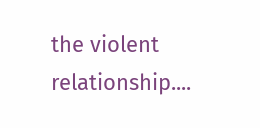the violent relationship....